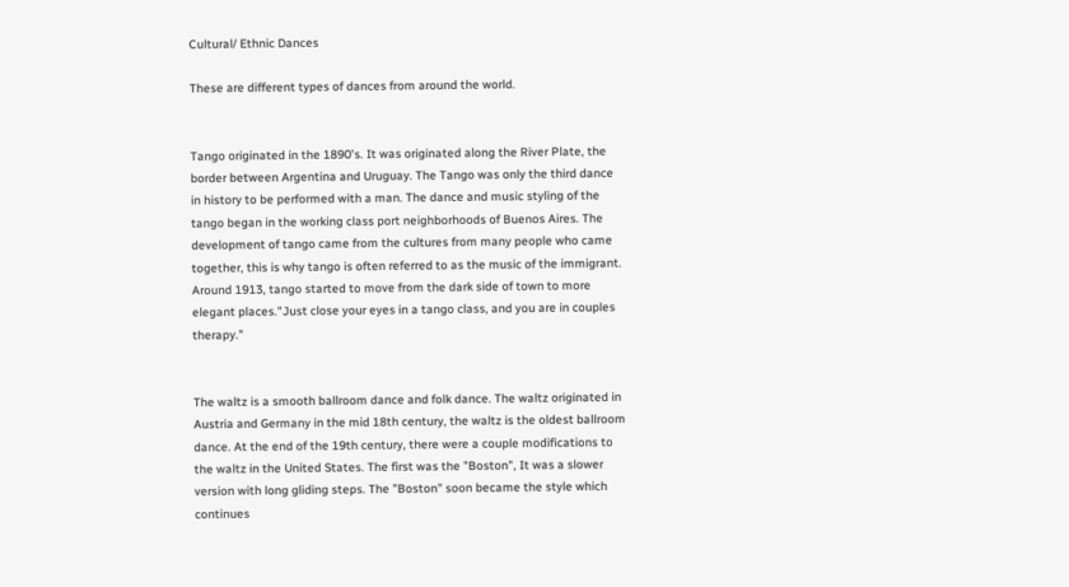Cultural/ Ethnic Dances

These are different types of dances from around the world.


Tango originated in the 1890's. It was originated along the River Plate, the border between Argentina and Uruguay. The Tango was only the third dance in history to be performed with a man. The dance and music styling of the tango began in the working class port neighborhoods of Buenos Aires. The development of tango came from the cultures from many people who came together, this is why tango is often referred to as the music of the immigrant. Around 1913, tango started to move from the dark side of town to more elegant places."Just close your eyes in a tango class, and you are in couples therapy."


The waltz is a smooth ballroom dance and folk dance. The waltz originated in Austria and Germany in the mid 18th century, the waltz is the oldest ballroom dance. At the end of the 19th century, there were a couple modifications to the waltz in the United States. The first was the "Boston", It was a slower version with long gliding steps. The "Boston" soon became the style which continues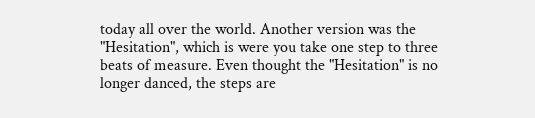today all over the world. Another version was the "Hesitation", which is were you take one step to three beats of measure. Even thought the "Hesitation" is no longer danced, the steps are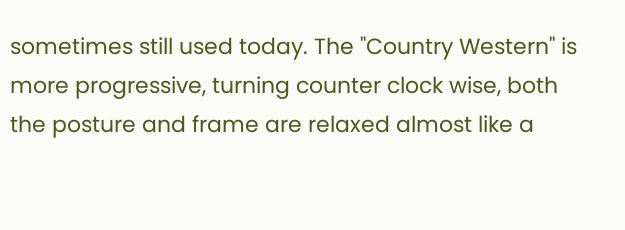sometimes still used today. The "Country Western" is more progressive, turning counter clock wise, both the posture and frame are relaxed almost like a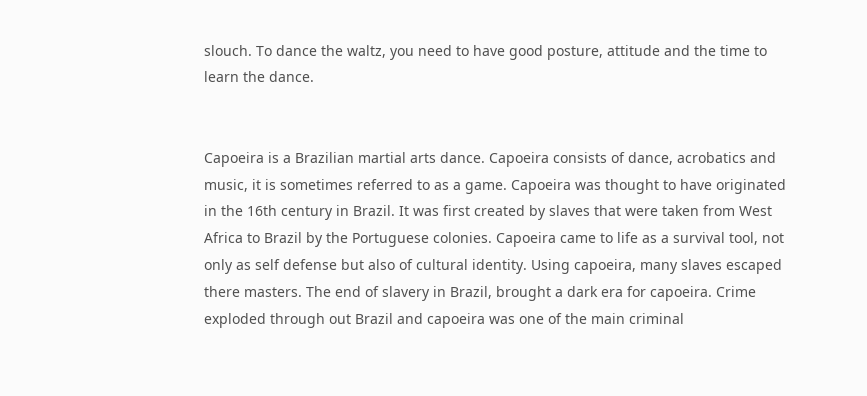slouch. To dance the waltz, you need to have good posture, attitude and the time to learn the dance.


Capoeira is a Brazilian martial arts dance. Capoeira consists of dance, acrobatics and music, it is sometimes referred to as a game. Capoeira was thought to have originated in the 16th century in Brazil. It was first created by slaves that were taken from West Africa to Brazil by the Portuguese colonies. Capoeira came to life as a survival tool, not only as self defense but also of cultural identity. Using capoeira, many slaves escaped there masters. The end of slavery in Brazil, brought a dark era for capoeira. Crime exploded through out Brazil and capoeira was one of the main criminal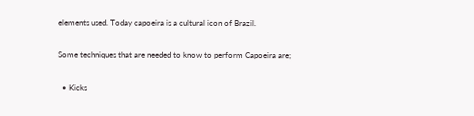elements used. Today capoeira is a cultural icon of Brazil.

Some techniques that are needed to know to perform Capoeira are;

  • Kicks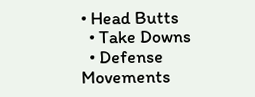• Head Butts
  • Take Downs
  • Defense Movements